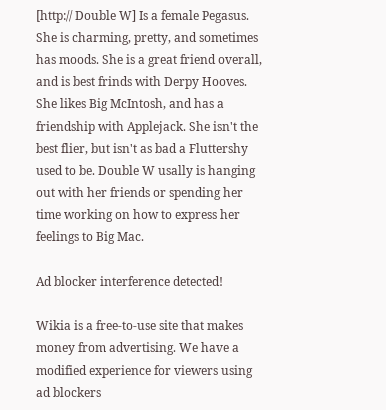[http:// Double W] Is a female Pegasus. She is charming, pretty, and sometimes has moods. She is a great friend overall, and is best frinds with Derpy Hooves. She likes Big McIntosh, and has a friendship with Applejack. She isn't the best flier, but isn't as bad a Fluttershy used to be. Double W usally is hanging out with her friends or spending her time working on how to express her feelings to Big Mac.

Ad blocker interference detected!

Wikia is a free-to-use site that makes money from advertising. We have a modified experience for viewers using ad blockers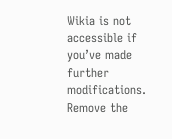Wikia is not accessible if you’ve made further modifications. Remove the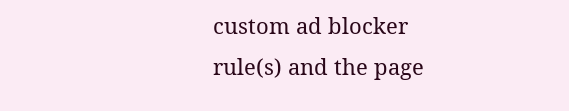custom ad blocker rule(s) and the page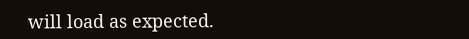will load as expected.